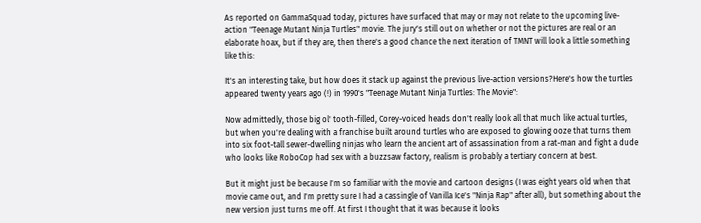As reported on GammaSquad today, pictures have surfaced that may or may not relate to the upcoming live-action "Teenage Mutant Ninja Turtles" movie. The jury's still out on whether or not the pictures are real or an elaborate hoax, but if they are, then there's a good chance the next iteration of TMNT will look a little something like this:

It's an interesting take, but how does it stack up against the previous live-action versions?Here's how the turtles appeared twenty years ago (!) in 1990's "Teenage Mutant Ninja Turtles: The Movie":

Now admittedly, those big ol' tooth-filled, Corey-voiced heads don't really look all that much like actual turtles, but when you're dealing with a franchise built around turtles who are exposed to glowing ooze that turns them into six foot-tall sewer-dwelling ninjas who learn the ancient art of assassination from a rat-man and fight a dude who looks like RoboCop had sex with a buzzsaw factory, realism is probably a tertiary concern at best.

But it might just be because I'm so familiar with the movie and cartoon designs (I was eight years old when that movie came out, and I'm pretty sure I had a cassingle of Vanilla Ice's "Ninja Rap" after all), but something about the new version just turns me off. At first I thought that it was because it looks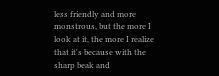less friendly and more monstrous, but the more I look at it, the more I realize that it's because with the sharp beak and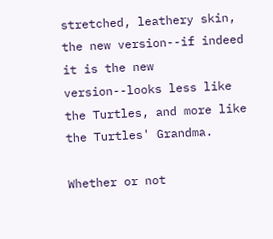stretched, leathery skin, the new version--if indeed it is the new version--looks less like the Turtles, and more like the Turtles' Grandma.

Whether or not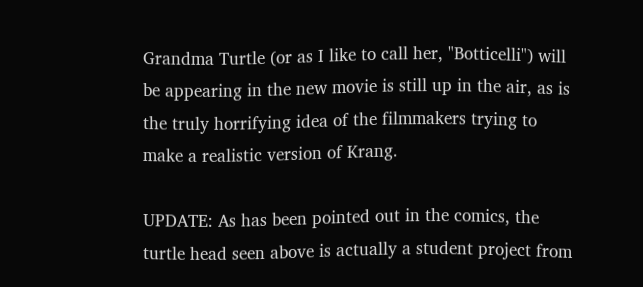Grandma Turtle (or as I like to call her, "Botticelli") will be appearing in the new movie is still up in the air, as is the truly horrifying idea of the filmmakers trying to make a realistic version of Krang.

UPDATE: As has been pointed out in the comics, the turtle head seen above is actually a student project from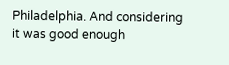Philadelphia. And considering it was good enough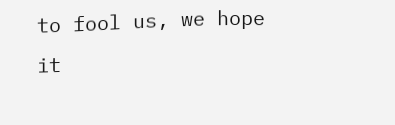to fool us, we hope it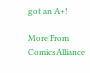got an A+!

More From ComicsAlliance